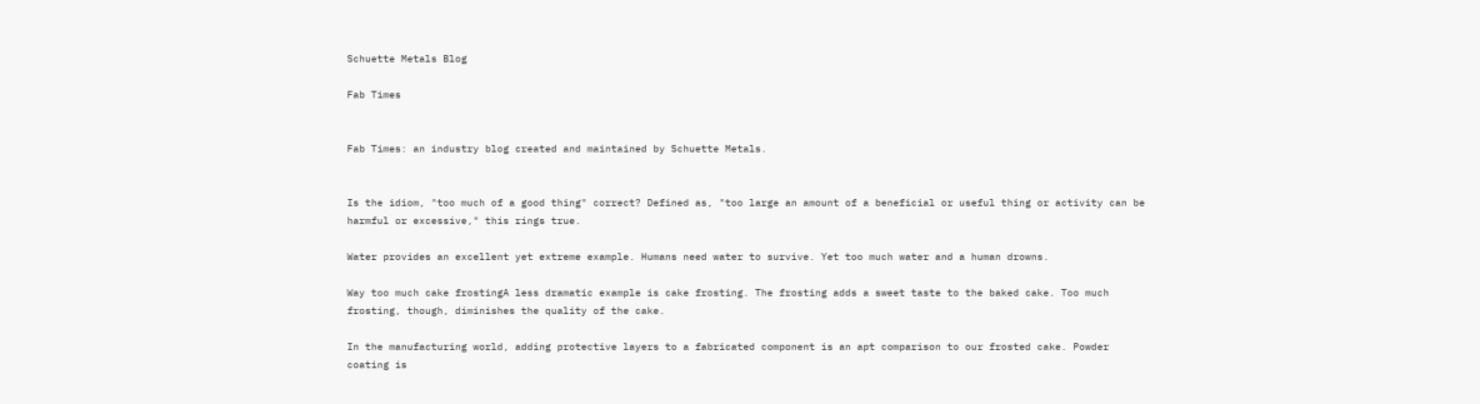Schuette Metals Blog

Fab Times


Fab Times: an industry blog created and maintained by Schuette Metals.


Is the idiom, "too much of a good thing" correct? Defined as, "too large an amount of a beneficial or useful thing or activity can be harmful or excessive," this rings true.

Water provides an excellent yet extreme example. Humans need water to survive. Yet too much water and a human drowns.

Way too much cake frostingA less dramatic example is cake frosting. The frosting adds a sweet taste to the baked cake. Too much frosting, though, diminishes the quality of the cake.

In the manufacturing world, adding protective layers to a fabricated component is an apt comparison to our frosted cake. Powder coating is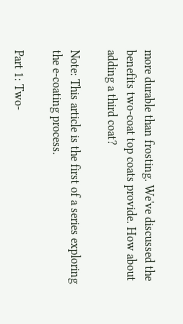more durable than frosting. We've discussed the benefits two-coat top coats provide. How about adding a third coat?

Note: This article is the first of a series exploring the e-coating process.

Part 1: Two-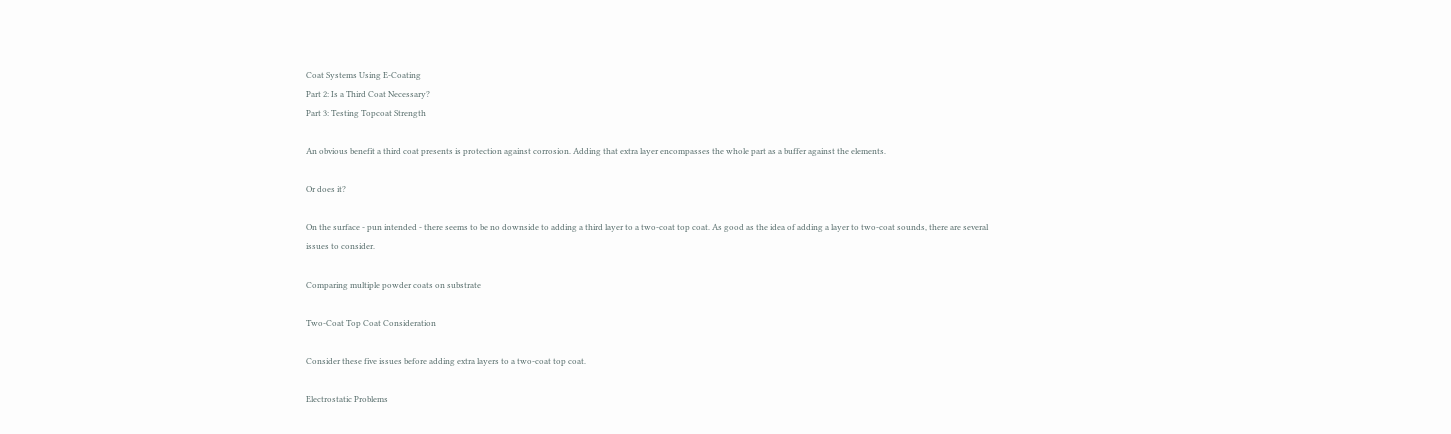Coat Systems Using E-Coating
Part 2: Is a Third Coat Necessary?
Part 3: Testing Topcoat Strength

An obvious benefit a third coat presents is protection against corrosion. Adding that extra layer encompasses the whole part as a buffer against the elements.

Or does it?

On the surface - pun intended - there seems to be no downside to adding a third layer to a two-coat top coat. As good as the idea of adding a layer to two-coat sounds, there are several issues to consider.

Comparing multiple powder coats on substrate

Two-Coat Top Coat Consideration

Consider these five issues before adding extra layers to a two-coat top coat.

Electrostatic Problems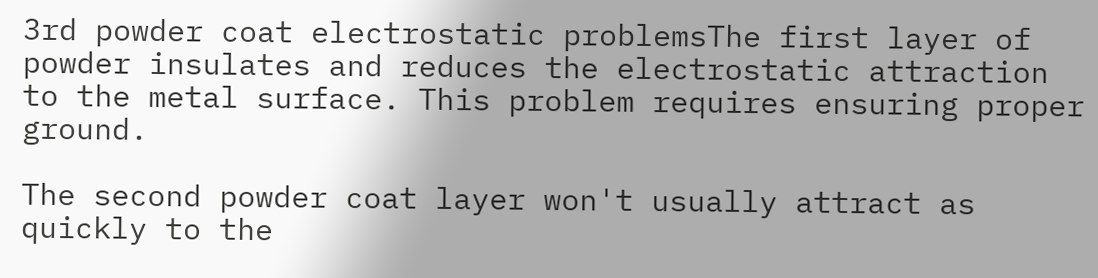3rd powder coat electrostatic problemsThe first layer of powder insulates and reduces the electrostatic attraction to the metal surface. This problem requires ensuring proper ground.

The second powder coat layer won't usually attract as quickly to the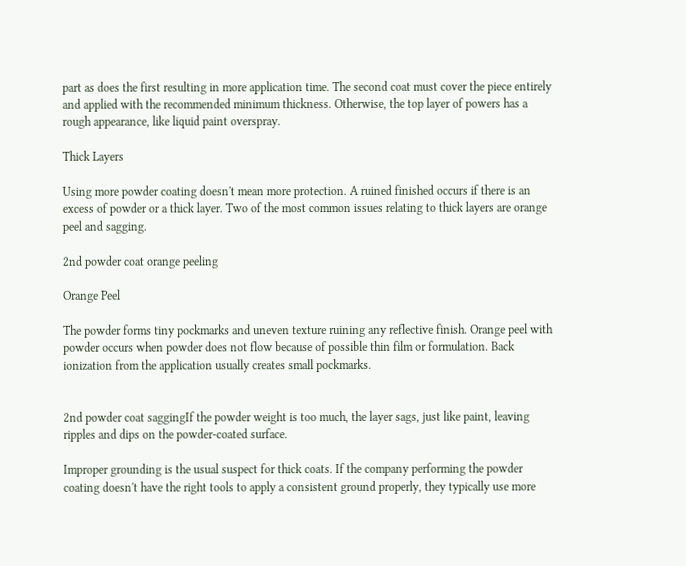part as does the first resulting in more application time. The second coat must cover the piece entirely and applied with the recommended minimum thickness. Otherwise, the top layer of powers has a rough appearance, like liquid paint overspray.

Thick Layers

Using more powder coating doesn't mean more protection. A ruined finished occurs if there is an excess of powder or a thick layer. Two of the most common issues relating to thick layers are orange peel and sagging.

2nd powder coat orange peeling

Orange Peel

The powder forms tiny pockmarks and uneven texture ruining any reflective finish. Orange peel with powder occurs when powder does not flow because of possible thin film or formulation. Back ionization from the application usually creates small pockmarks.


2nd powder coat saggingIf the powder weight is too much, the layer sags, just like paint, leaving ripples and dips on the powder-coated surface.

Improper grounding is the usual suspect for thick coats. If the company performing the powder coating doesn't have the right tools to apply a consistent ground properly, they typically use more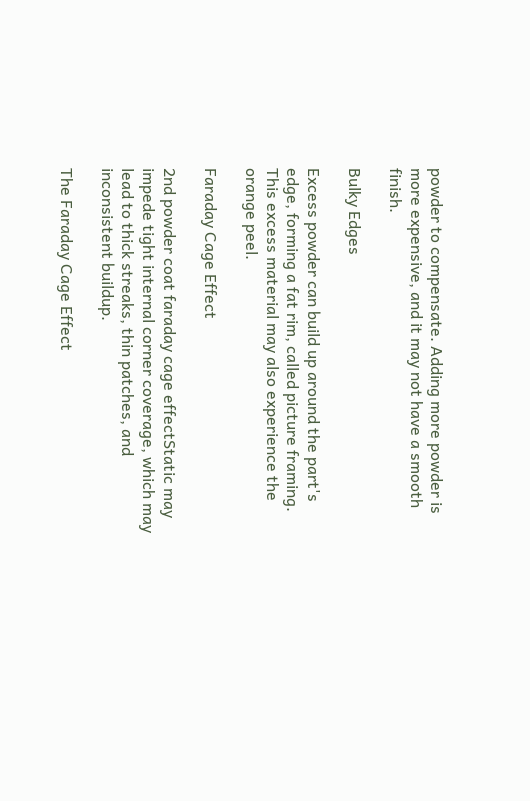powder to compensate. Adding more powder is more expensive, and it may not have a smooth finish.

Bulky Edges

Excess powder can build up around the part's edge, forming a fat rim, called picture framing. This excess material may also experience the orange peel.

Faraday Cage Effect

2nd powder coat faraday cage effectStatic may impede tight internal corner coverage, which may lead to thick streaks, thin patches, and inconsistent buildup.

The Faraday Cage Effect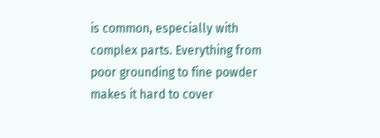is common, especially with complex parts. Everything from poor grounding to fine powder makes it hard to cover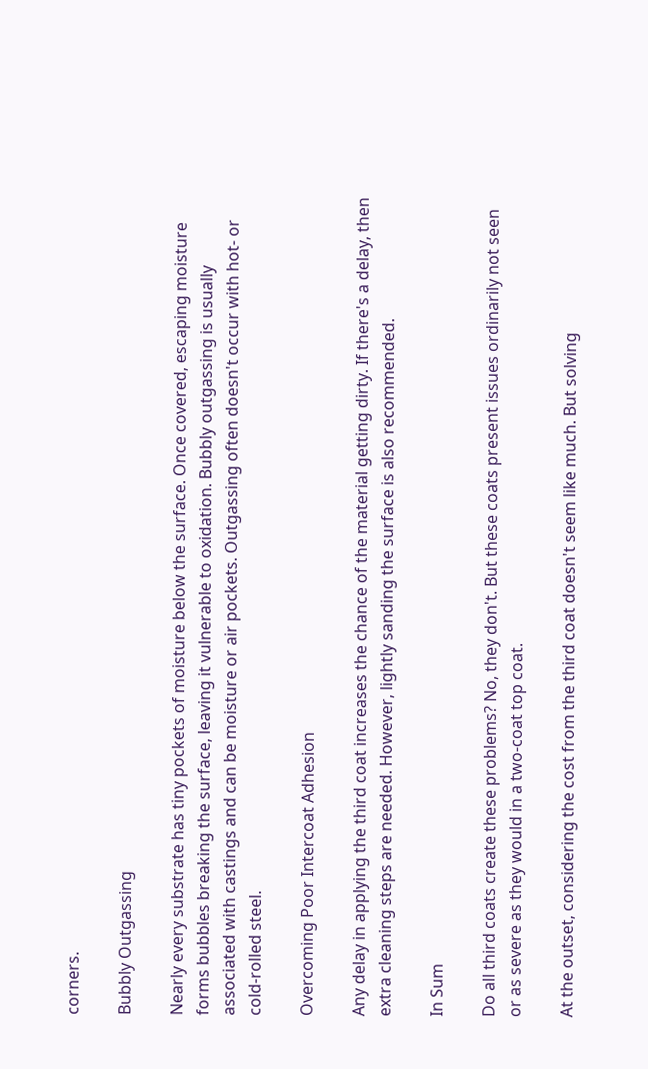corners.

Bubbly Outgassing

Nearly every substrate has tiny pockets of moisture below the surface. Once covered, escaping moisture forms bubbles breaking the surface, leaving it vulnerable to oxidation. Bubbly outgassing is usually associated with castings and can be moisture or air pockets. Outgassing often doesn't occur with hot- or cold-rolled steel.

Overcoming Poor Intercoat Adhesion

Any delay in applying the third coat increases the chance of the material getting dirty. If there's a delay, then extra cleaning steps are needed. However, lightly sanding the surface is also recommended.

In Sum

Do all third coats create these problems? No, they don't. But these coats present issues ordinarily not seen or as severe as they would in a two-coat top coat.

At the outset, considering the cost from the third coat doesn't seem like much. But solving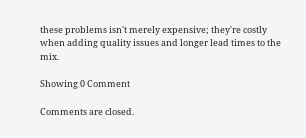these problems isn't merely expensive; they're costly when adding quality issues and longer lead times to the mix.

Showing 0 Comment

Comments are closed.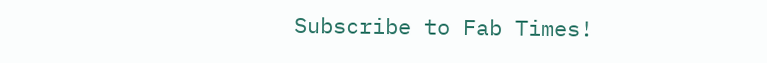Subscribe to Fab Times!